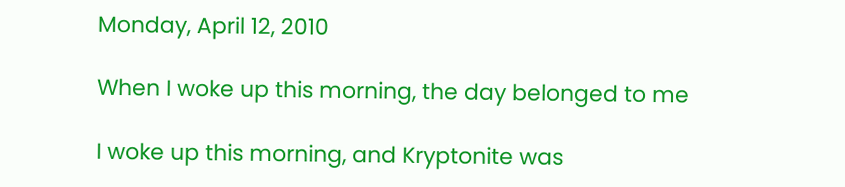Monday, April 12, 2010

When I woke up this morning, the day belonged to me

I woke up this morning, and Kryptonite was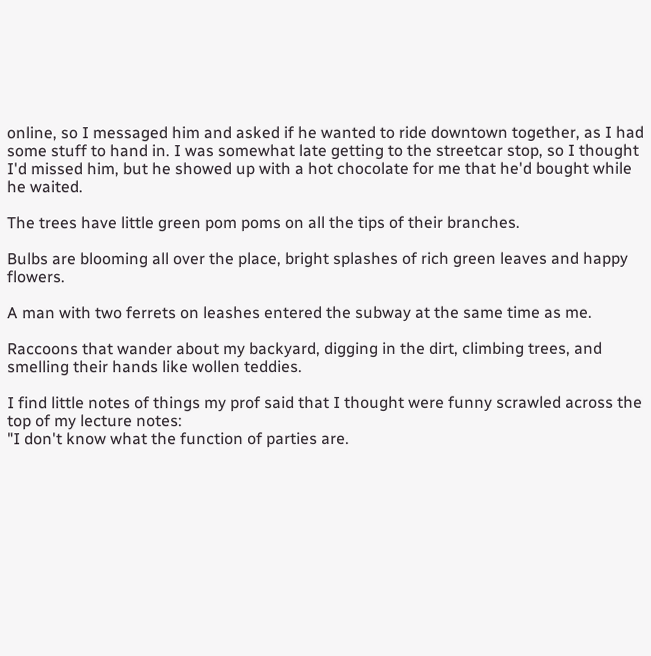online, so I messaged him and asked if he wanted to ride downtown together, as I had some stuff to hand in. I was somewhat late getting to the streetcar stop, so I thought I'd missed him, but he showed up with a hot chocolate for me that he'd bought while he waited.

The trees have little green pom poms on all the tips of their branches.

Bulbs are blooming all over the place, bright splashes of rich green leaves and happy flowers.

A man with two ferrets on leashes entered the subway at the same time as me.

Raccoons that wander about my backyard, digging in the dirt, climbing trees, and smelling their hands like wollen teddies.

I find little notes of things my prof said that I thought were funny scrawled across the top of my lecture notes:
"I don't know what the function of parties are.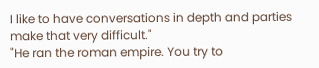I like to have conversations in depth and parties make that very difficult."
"He ran the roman empire. You try to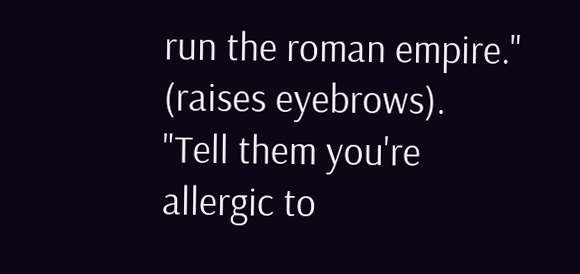run the roman empire." (raises eyebrows).
"Tell them you're allergic to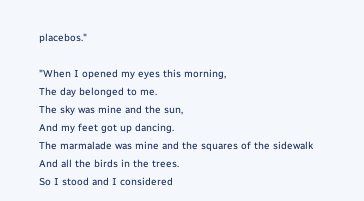placebos."

"When I opened my eyes this morning,
The day belonged to me.
The sky was mine and the sun,
And my feet got up dancing.
The marmalade was mine and the squares of the sidewalk
And all the birds in the trees.
So I stood and I considered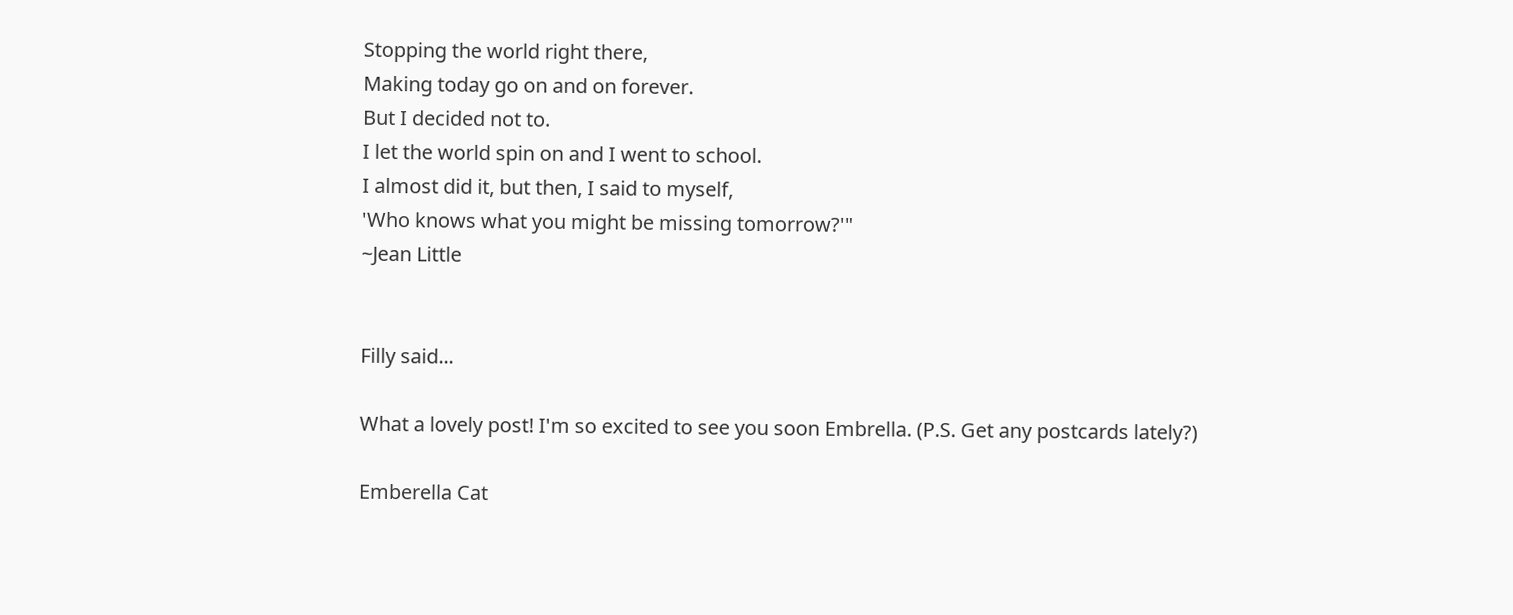Stopping the world right there,
Making today go on and on forever.
But I decided not to.
I let the world spin on and I went to school.
I almost did it, but then, I said to myself,
'Who knows what you might be missing tomorrow?'"
~Jean Little


Filly said...

What a lovely post! I'm so excited to see you soon Embrella. (P.S. Get any postcards lately?)

Emberella Cat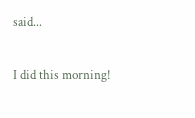said...

I did this morning!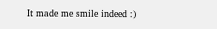It made me smile indeed :)